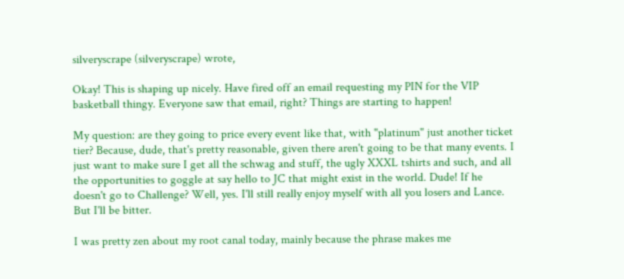silveryscrape (silveryscrape) wrote,

Okay! This is shaping up nicely. Have fired off an email requesting my PIN for the VIP basketball thingy. Everyone saw that email, right? Things are starting to happen!

My question: are they going to price every event like that, with "platinum" just another ticket tier? Because, dude, that's pretty reasonable, given there aren't going to be that many events. I just want to make sure I get all the schwag and stuff, the ugly XXXL tshirts and such, and all the opportunities to goggle at say hello to JC that might exist in the world. Dude! If he doesn't go to Challenge? Well, yes. I'll still really enjoy myself with all you losers and Lance. But I'll be bitter.

I was pretty zen about my root canal today, mainly because the phrase makes me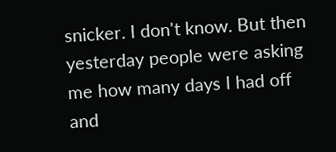snicker. I don't know. But then yesterday people were asking me how many days I had off and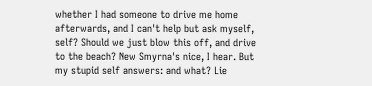whether I had someone to drive me home afterwards, and I can't help but ask myself, self? Should we just blow this off, and drive to the beach? New Smyrna's nice, I hear. But my stupid self answers: and what? Lie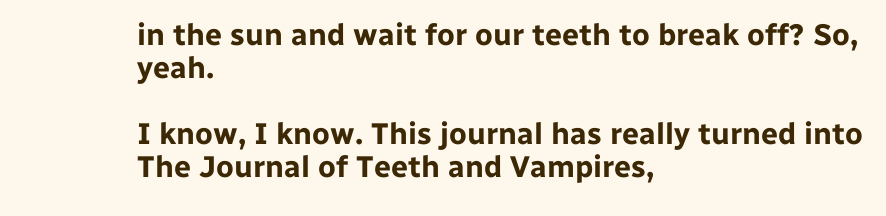in the sun and wait for our teeth to break off? So, yeah.

I know, I know. This journal has really turned into The Journal of Teeth and Vampires,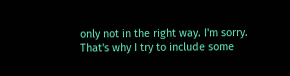only not in the right way. I'm sorry. That's why I try to include some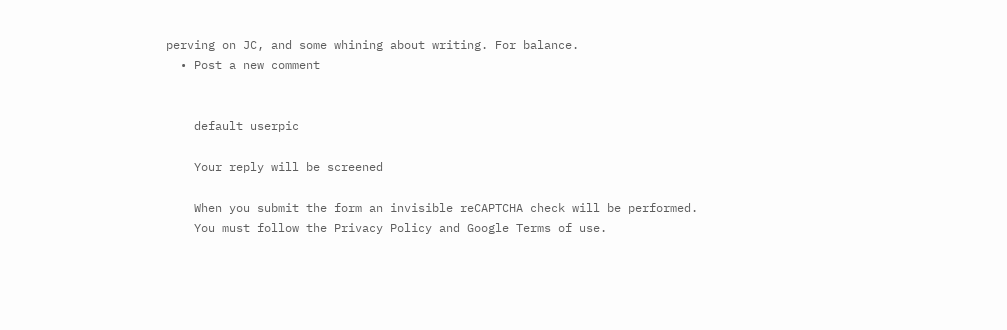perving on JC, and some whining about writing. For balance.
  • Post a new comment


    default userpic

    Your reply will be screened

    When you submit the form an invisible reCAPTCHA check will be performed.
    You must follow the Privacy Policy and Google Terms of use.